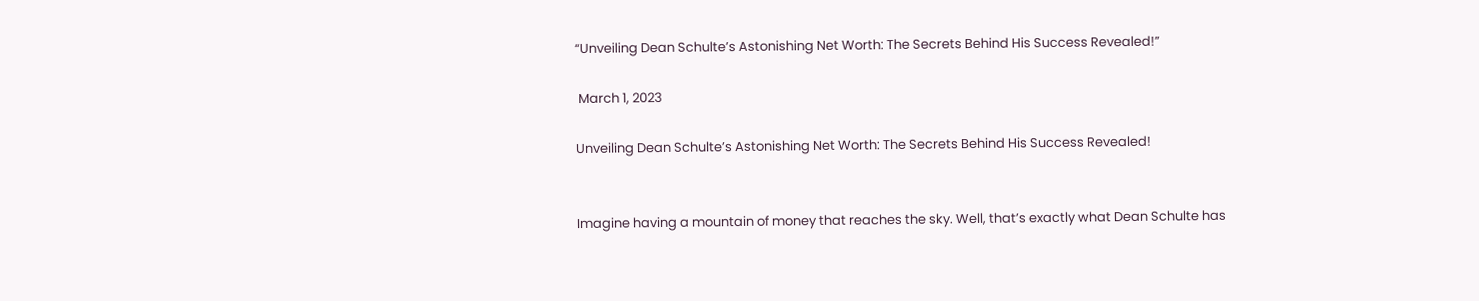“Unveiling Dean Schulte’s Astonishing Net Worth: The Secrets Behind His Success Revealed!”

 March 1, 2023

Unveiling Dean Schulte’s Astonishing Net Worth: The Secrets Behind His Success Revealed!


Imagine having a mountain of money that reaches the sky. Well, that’s exactly what Dean Schulte has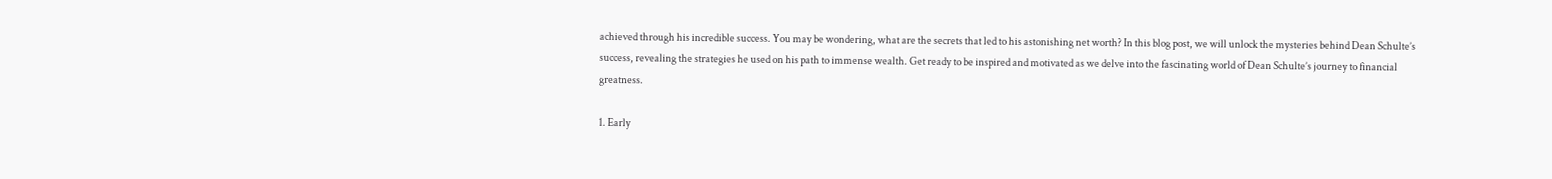achieved through his incredible success. You may be wondering, what are the secrets that led to his astonishing net worth? In this blog post, we will unlock the mysteries behind Dean Schulte’s success, revealing the strategies he used on his path to immense wealth. Get ready to be inspired and motivated as we delve into the fascinating world of Dean Schulte’s journey to financial greatness.

1. Early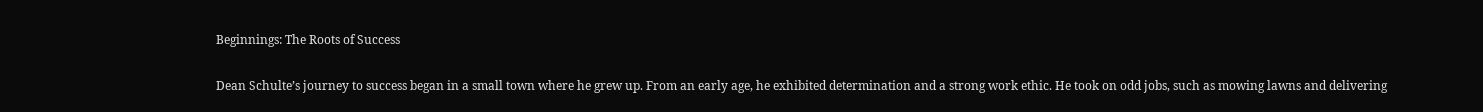Beginnings: The Roots of Success

Dean Schulte’s journey to success began in a small town where he grew up. From an early age, he exhibited determination and a strong work ethic. He took on odd jobs, such as mowing lawns and delivering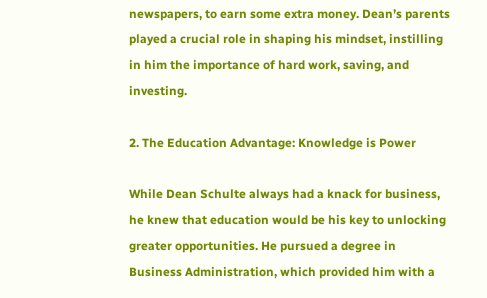newspapers, to earn some extra money. Dean’s parents played a crucial role in shaping his mindset, instilling in him the importance of hard work, saving, and investing.

2. The Education Advantage: Knowledge is Power

While Dean Schulte always had a knack for business, he knew that education would be his key to unlocking greater opportunities. He pursued a degree in Business Administration, which provided him with a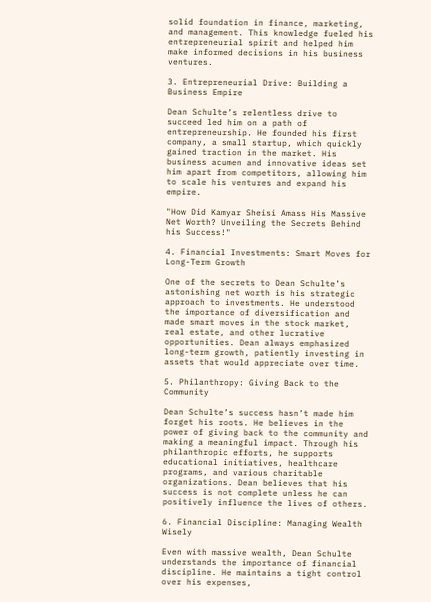solid foundation in finance, marketing, and management. This knowledge fueled his entrepreneurial spirit and helped him make informed decisions in his business ventures.

3. Entrepreneurial Drive: Building a Business Empire

Dean Schulte’s relentless drive to succeed led him on a path of entrepreneurship. He founded his first company, a small startup, which quickly gained traction in the market. His business acumen and innovative ideas set him apart from competitors, allowing him to scale his ventures and expand his empire.

"How Did Kamyar Sheisi Amass His Massive Net Worth? Unveiling the Secrets Behind his Success!"

4. Financial Investments: Smart Moves for Long-Term Growth

One of the secrets to Dean Schulte’s astonishing net worth is his strategic approach to investments. He understood the importance of diversification and made smart moves in the stock market, real estate, and other lucrative opportunities. Dean always emphasized long-term growth, patiently investing in assets that would appreciate over time.

5. Philanthropy: Giving Back to the Community

Dean Schulte’s success hasn’t made him forget his roots. He believes in the power of giving back to the community and making a meaningful impact. Through his philanthropic efforts, he supports educational initiatives, healthcare programs, and various charitable organizations. Dean believes that his success is not complete unless he can positively influence the lives of others.

6. Financial Discipline: Managing Wealth Wisely

Even with massive wealth, Dean Schulte understands the importance of financial discipline. He maintains a tight control over his expenses,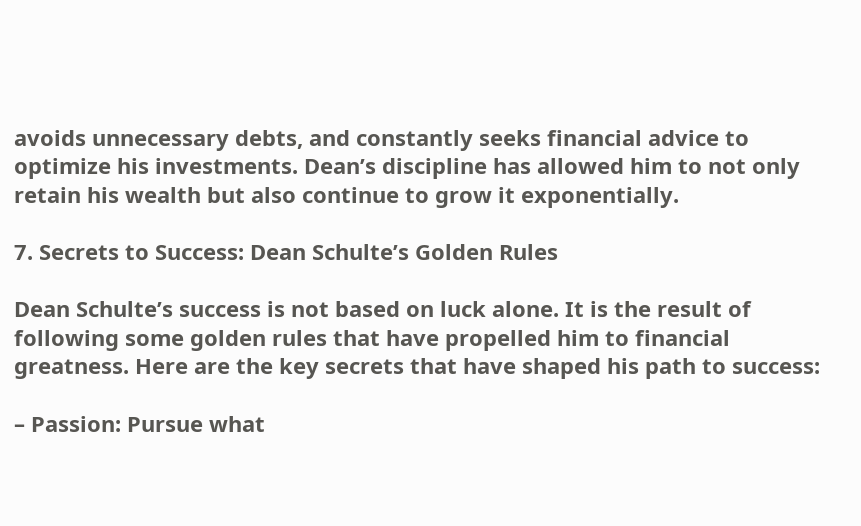avoids unnecessary debts, and constantly seeks financial advice to optimize his investments. Dean’s discipline has allowed him to not only retain his wealth but also continue to grow it exponentially.

7. Secrets to Success: Dean Schulte’s Golden Rules

Dean Schulte’s success is not based on luck alone. It is the result of following some golden rules that have propelled him to financial greatness. Here are the key secrets that have shaped his path to success:

– Passion: Pursue what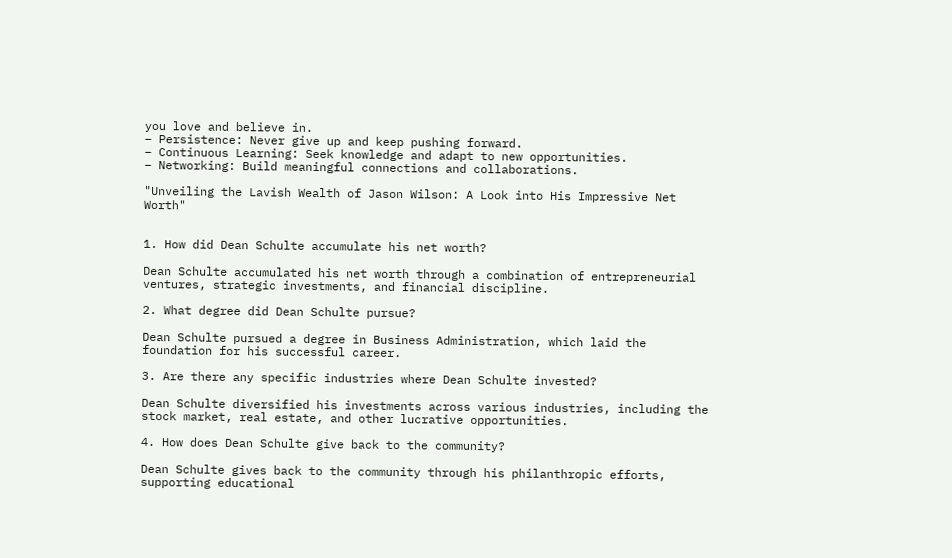you love and believe in.
– Persistence: Never give up and keep pushing forward.
– Continuous Learning: Seek knowledge and adapt to new opportunities.
– Networking: Build meaningful connections and collaborations.

"Unveiling the Lavish Wealth of Jason Wilson: A Look into His Impressive Net Worth"


1. How did Dean Schulte accumulate his net worth?

Dean Schulte accumulated his net worth through a combination of entrepreneurial ventures, strategic investments, and financial discipline.

2. What degree did Dean Schulte pursue?

Dean Schulte pursued a degree in Business Administration, which laid the foundation for his successful career.

3. Are there any specific industries where Dean Schulte invested?

Dean Schulte diversified his investments across various industries, including the stock market, real estate, and other lucrative opportunities.

4. How does Dean Schulte give back to the community?

Dean Schulte gives back to the community through his philanthropic efforts, supporting educational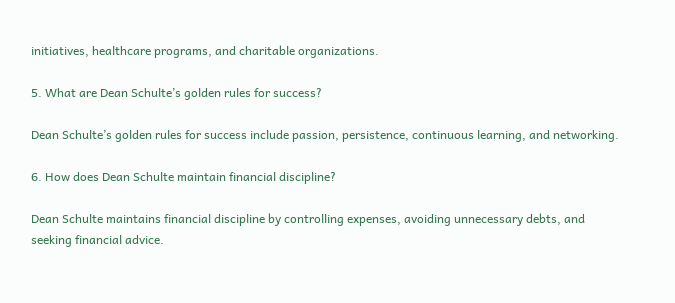initiatives, healthcare programs, and charitable organizations.

5. What are Dean Schulte’s golden rules for success?

Dean Schulte’s golden rules for success include passion, persistence, continuous learning, and networking.

6. How does Dean Schulte maintain financial discipline?

Dean Schulte maintains financial discipline by controlling expenses, avoiding unnecessary debts, and seeking financial advice.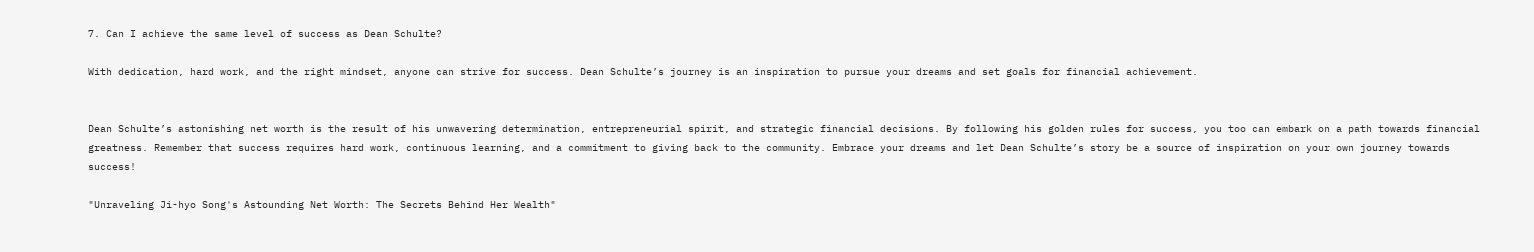7. Can I achieve the same level of success as Dean Schulte?

With dedication, hard work, and the right mindset, anyone can strive for success. Dean Schulte’s journey is an inspiration to pursue your dreams and set goals for financial achievement.


Dean Schulte’s astonishing net worth is the result of his unwavering determination, entrepreneurial spirit, and strategic financial decisions. By following his golden rules for success, you too can embark on a path towards financial greatness. Remember that success requires hard work, continuous learning, and a commitment to giving back to the community. Embrace your dreams and let Dean Schulte’s story be a source of inspiration on your own journey towards success!

"Unraveling Ji-hyo Song's Astounding Net Worth: The Secrets Behind Her Wealth"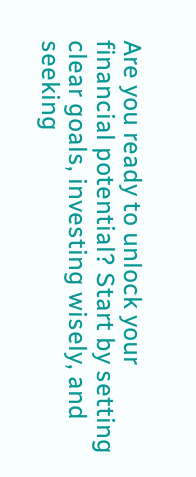Are you ready to unlock your financial potential? Start by setting clear goals, investing wisely, and seeking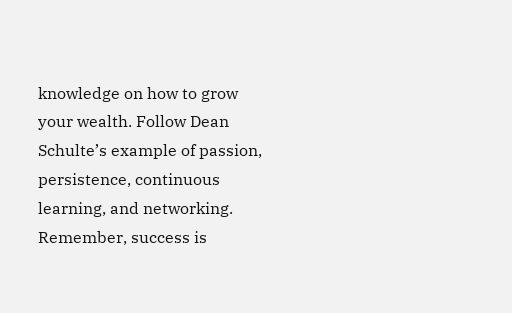knowledge on how to grow your wealth. Follow Dean Schulte’s example of passion, persistence, continuous learning, and networking. Remember, success is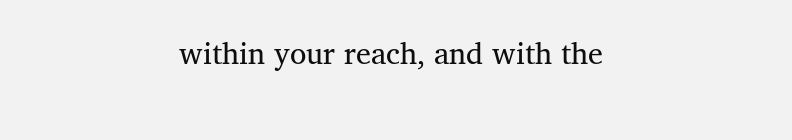within your reach, and with the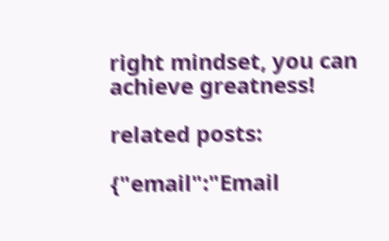right mindset, you can achieve greatness!

related posts:

{"email":"Email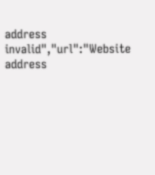address invalid","url":"Website address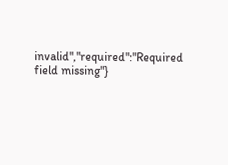invalid","required":"Required field missing"}